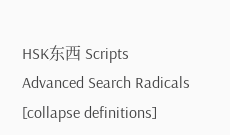HSK东西 Scripts Advanced Search Radicals [collapse definitions]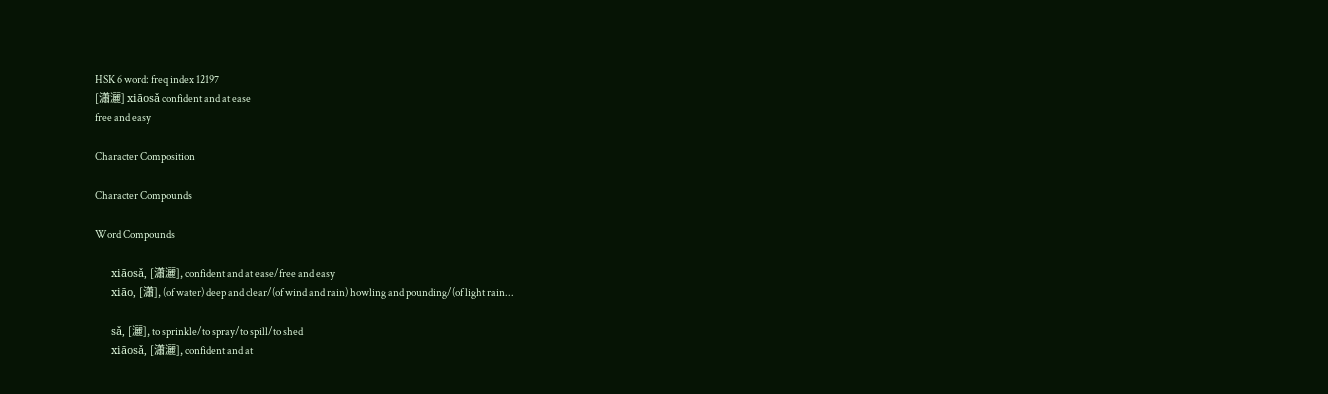HSK 6 word: freq index 12197
[瀟灑] xiāosǎ confident and at ease
free and easy

Character Composition

Character Compounds

Word Compounds

        xiāosǎ, [瀟灑], confident and at ease/free and easy
        xiāo, [瀟], (of water) deep and clear/(of wind and rain) howling and pounding/(of light rain...

        sǎ, [灑], to sprinkle/to spray/to spill/to shed
        xiāosǎ, [瀟灑], confident and at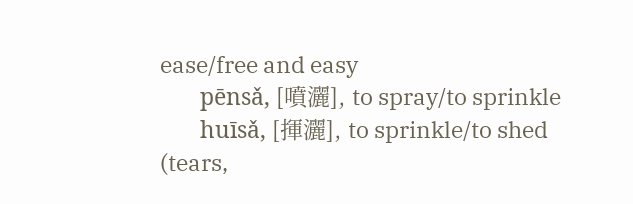ease/free and easy
        pēnsǎ, [噴灑], to spray/to sprinkle
        huīsǎ, [揮灑], to sprinkle/to shed (tears,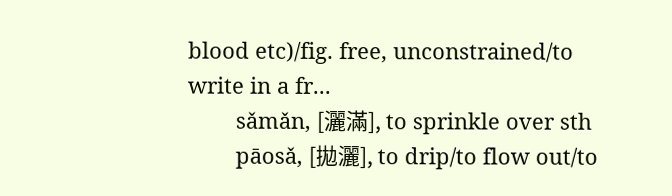blood etc)/fig. free, unconstrained/to write in a fr...
        sǎmǎn, [灑滿], to sprinkle over sth
        pāosǎ, [拋灑], to drip/to flow out/to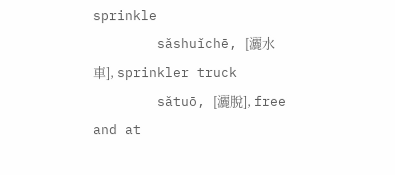sprinkle
        sǎshuǐchē, [灑水車], sprinkler truck
        sǎtuō, [灑脫], free and at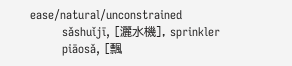ease/natural/unconstrained
        sǎshuǐjī, [灑水機], sprinkler
        piāosǎ, [飄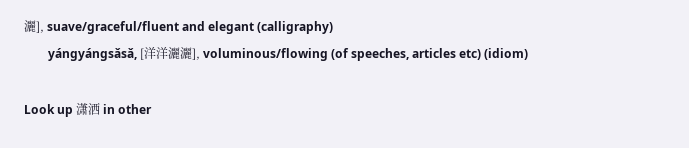灑], suave/graceful/fluent and elegant (calligraphy)
        yángyángsǎsǎ, [洋洋灑灑], voluminous/flowing (of speeches, articles etc) (idiom)

Look up 潇洒 in other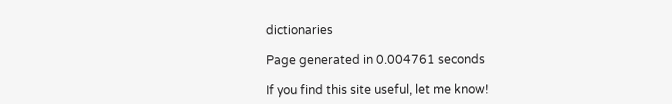dictionaries

Page generated in 0.004761 seconds

If you find this site useful, let me know!